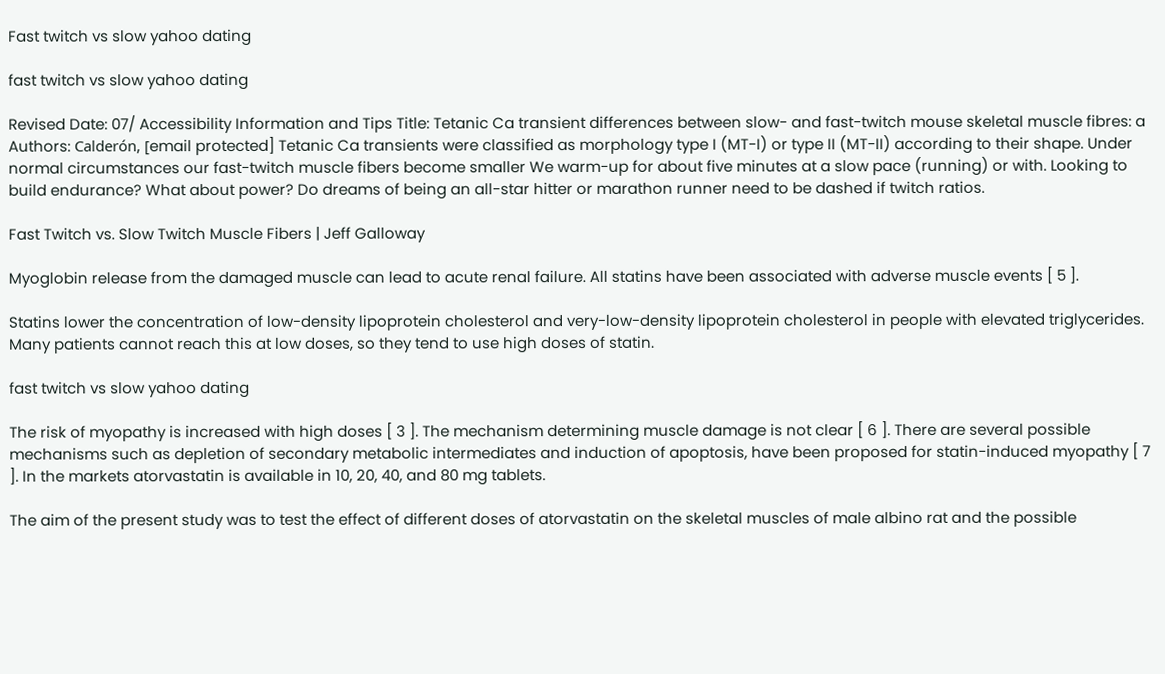Fast twitch vs slow yahoo dating

fast twitch vs slow yahoo dating

Revised Date: 07/ Accessibility Information and Tips Title: Tetanic Ca transient differences between slow- and fast-twitch mouse skeletal muscle fibres: a Authors: Calderón, [email protected] Tetanic Ca transients were classified as morphology type I (MT-I) or type II (MT-II) according to their shape. Under normal circumstances our fast-twitch muscle fibers become smaller We warm-up for about five minutes at a slow pace (running) or with. Looking to build endurance? What about power? Do dreams of being an all-star hitter or marathon runner need to be dashed if twitch ratios.

Fast Twitch vs. Slow Twitch Muscle Fibers | Jeff Galloway

Myoglobin release from the damaged muscle can lead to acute renal failure. All statins have been associated with adverse muscle events [ 5 ].

Statins lower the concentration of low-density lipoprotein cholesterol and very-low-density lipoprotein cholesterol in people with elevated triglycerides. Many patients cannot reach this at low doses, so they tend to use high doses of statin.

fast twitch vs slow yahoo dating

The risk of myopathy is increased with high doses [ 3 ]. The mechanism determining muscle damage is not clear [ 6 ]. There are several possible mechanisms such as depletion of secondary metabolic intermediates and induction of apoptosis, have been proposed for statin-induced myopathy [ 7 ]. In the markets atorvastatin is available in 10, 20, 40, and 80 mg tablets.

The aim of the present study was to test the effect of different doses of atorvastatin on the skeletal muscles of male albino rat and the possible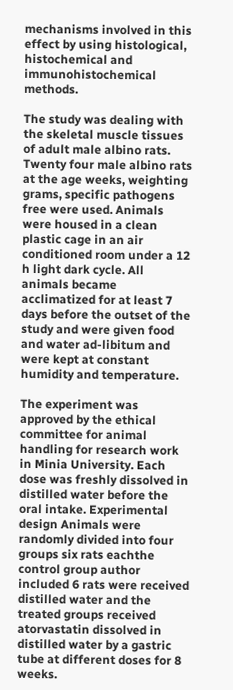mechanisms involved in this effect by using histological, histochemical and immunohistochemical methods.

The study was dealing with the skeletal muscle tissues of adult male albino rats. Twenty four male albino rats at the age weeks, weighting grams, specific pathogens free were used. Animals were housed in a clean plastic cage in an air conditioned room under a 12 h light dark cycle. All animals became acclimatized for at least 7 days before the outset of the study and were given food and water ad-libitum and were kept at constant humidity and temperature.

The experiment was approved by the ethical committee for animal handling for research work in Minia University. Each dose was freshly dissolved in distilled water before the oral intake. Experimental design Animals were randomly divided into four groups six rats eachthe control group author included 6 rats were received distilled water and the treated groups received atorvastatin dissolved in distilled water by a gastric tube at different doses for 8 weeks.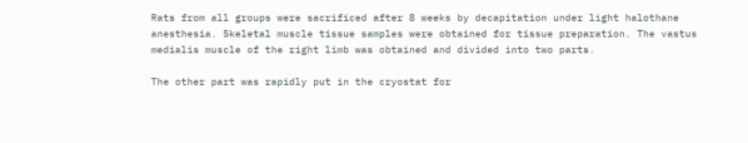Rats from all groups were sacrificed after 8 weeks by decapitation under light halothane anesthesia. Skeletal muscle tissue samples were obtained for tissue preparation. The vastus medialis muscle of the right limb was obtained and divided into two parts.

The other part was rapidly put in the cryostat for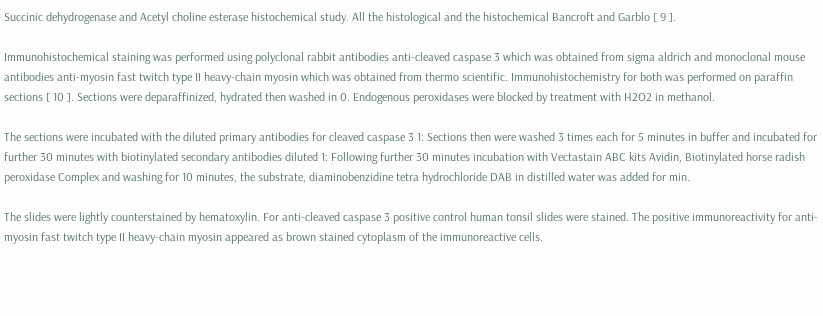Succinic dehydrogenase and Acetyl choline esterase histochemical study. All the histological and the histochemical Bancroft and Garblo [ 9 ].

Immunohistochemical staining was performed using polyclonal rabbit antibodies anti-cleaved caspase 3 which was obtained from sigma aldrich and monoclonal mouse antibodies anti-myosin fast twitch type II heavy-chain myosin which was obtained from thermo scientific. Immunohistochemistry for both was performed on paraffin sections [ 10 ]. Sections were deparaffinized, hydrated then washed in 0. Endogenous peroxidases were blocked by treatment with H2O2 in methanol.

The sections were incubated with the diluted primary antibodies for cleaved caspase 3 1: Sections then were washed 3 times each for 5 minutes in buffer and incubated for further 30 minutes with biotinylated secondary antibodies diluted 1: Following further 30 minutes incubation with Vectastain ABC kits Avidin, Biotinylated horse radish peroxidase Complex and washing for 10 minutes, the substrate, diaminobenzidine tetra hydrochloride DAB in distilled water was added for min.

The slides were lightly counterstained by hematoxylin. For anti-cleaved caspase 3 positive control human tonsil slides were stained. The positive immunoreactivity for anti-myosin fast twitch type II heavy-chain myosin appeared as brown stained cytoplasm of the immunoreactive cells.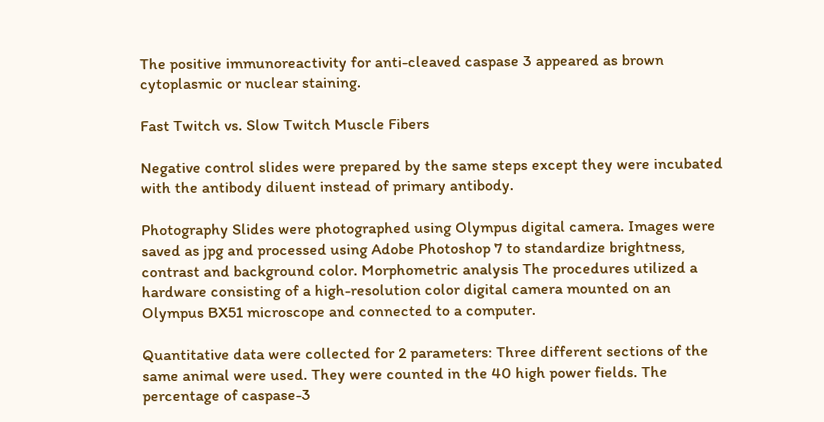The positive immunoreactivity for anti-cleaved caspase 3 appeared as brown cytoplasmic or nuclear staining.

Fast Twitch vs. Slow Twitch Muscle Fibers

Negative control slides were prepared by the same steps except they were incubated with the antibody diluent instead of primary antibody.

Photography Slides were photographed using Olympus digital camera. Images were saved as jpg and processed using Adobe Photoshop 7 to standardize brightness, contrast and background color. Morphometric analysis The procedures utilized a hardware consisting of a high-resolution color digital camera mounted on an Olympus BX51 microscope and connected to a computer.

Quantitative data were collected for 2 parameters: Three different sections of the same animal were used. They were counted in the 40 high power fields. The percentage of caspase-3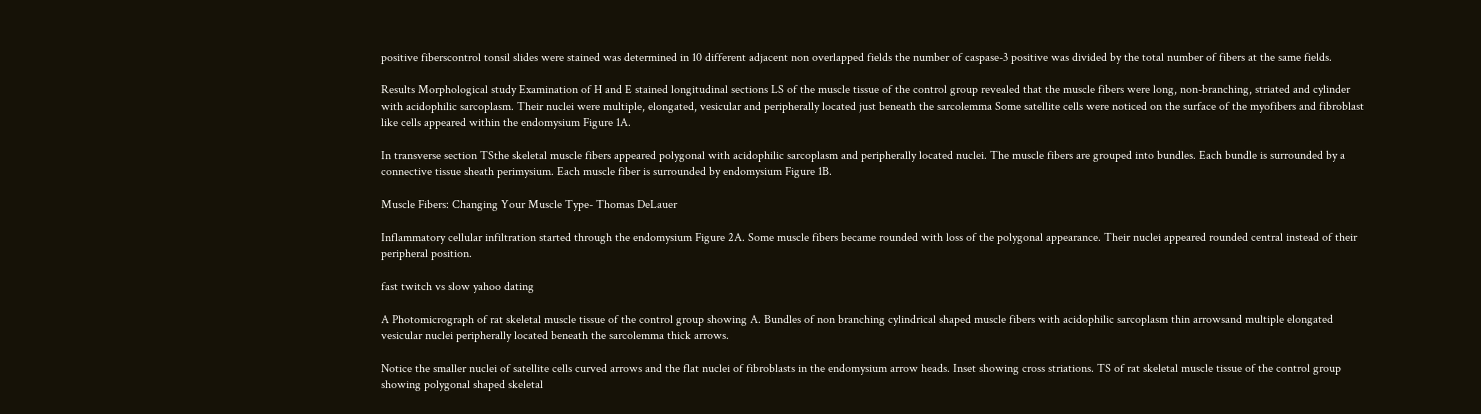positive fiberscontrol tonsil slides were stained was determined in 10 different adjacent non overlapped fields the number of caspase-3 positive was divided by the total number of fibers at the same fields.

Results Morphological study Examination of H and E stained longitudinal sections LS of the muscle tissue of the control group revealed that the muscle fibers were long, non-branching, striated and cylinder with acidophilic sarcoplasm. Their nuclei were multiple, elongated, vesicular and peripherally located just beneath the sarcolemma Some satellite cells were noticed on the surface of the myofibers and fibroblast like cells appeared within the endomysium Figure 1A.

In transverse section TSthe skeletal muscle fibers appeared polygonal with acidophilic sarcoplasm and peripherally located nuclei. The muscle fibers are grouped into bundles. Each bundle is surrounded by a connective tissue sheath perimysium. Each muscle fiber is surrounded by endomysium Figure 1B.

Muscle Fibers: Changing Your Muscle Type- Thomas DeLauer

Inflammatory cellular infiltration started through the endomysium Figure 2A. Some muscle fibers became rounded with loss of the polygonal appearance. Their nuclei appeared rounded central instead of their peripheral position.

fast twitch vs slow yahoo dating

A Photomicrograph of rat skeletal muscle tissue of the control group showing A. Bundles of non branching cylindrical shaped muscle fibers with acidophilic sarcoplasm thin arrowsand multiple elongated vesicular nuclei peripherally located beneath the sarcolemma thick arrows.

Notice the smaller nuclei of satellite cells curved arrows and the flat nuclei of fibroblasts in the endomysium arrow heads. Inset showing cross striations. TS of rat skeletal muscle tissue of the control group showing polygonal shaped skeletal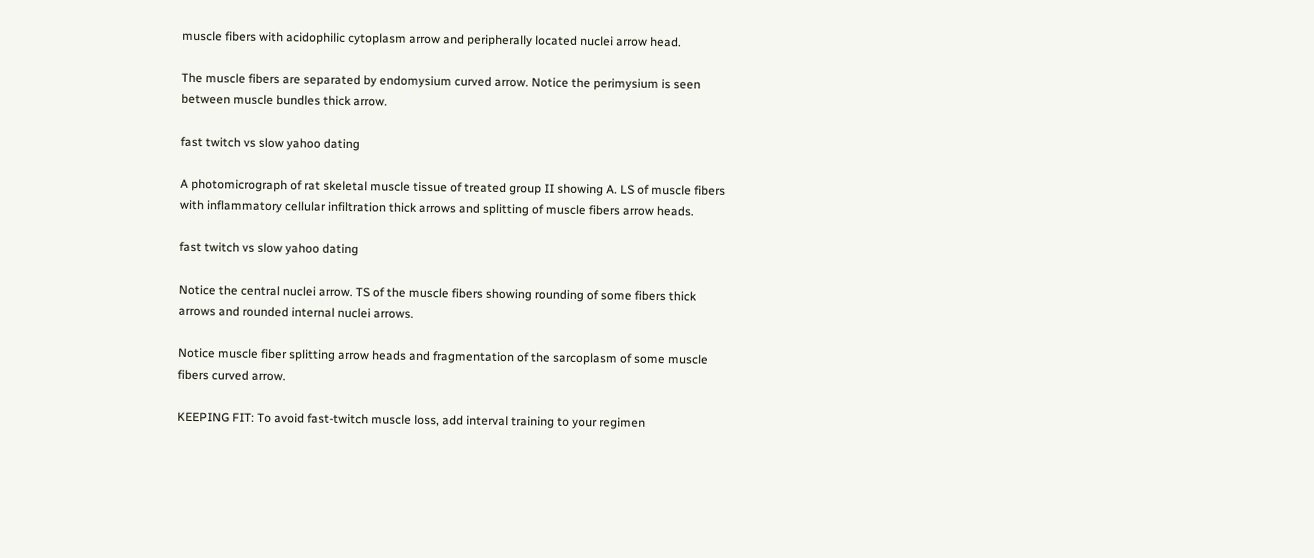muscle fibers with acidophilic cytoplasm arrow and peripherally located nuclei arrow head.

The muscle fibers are separated by endomysium curved arrow. Notice the perimysium is seen between muscle bundles thick arrow.

fast twitch vs slow yahoo dating

A photomicrograph of rat skeletal muscle tissue of treated group II showing A. LS of muscle fibers with inflammatory cellular infiltration thick arrows and splitting of muscle fibers arrow heads.

fast twitch vs slow yahoo dating

Notice the central nuclei arrow. TS of the muscle fibers showing rounding of some fibers thick arrows and rounded internal nuclei arrows.

Notice muscle fiber splitting arrow heads and fragmentation of the sarcoplasm of some muscle fibers curved arrow.

KEEPING FIT: To avoid fast-twitch muscle loss, add interval training to your regimen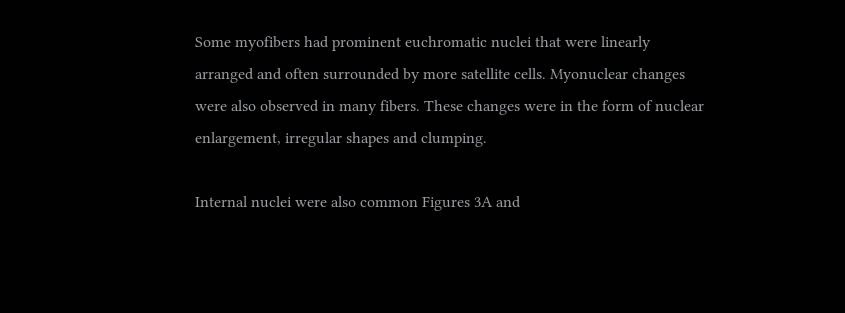Some myofibers had prominent euchromatic nuclei that were linearly arranged and often surrounded by more satellite cells. Myonuclear changes were also observed in many fibers. These changes were in the form of nuclear enlargement, irregular shapes and clumping.

Internal nuclei were also common Figures 3A and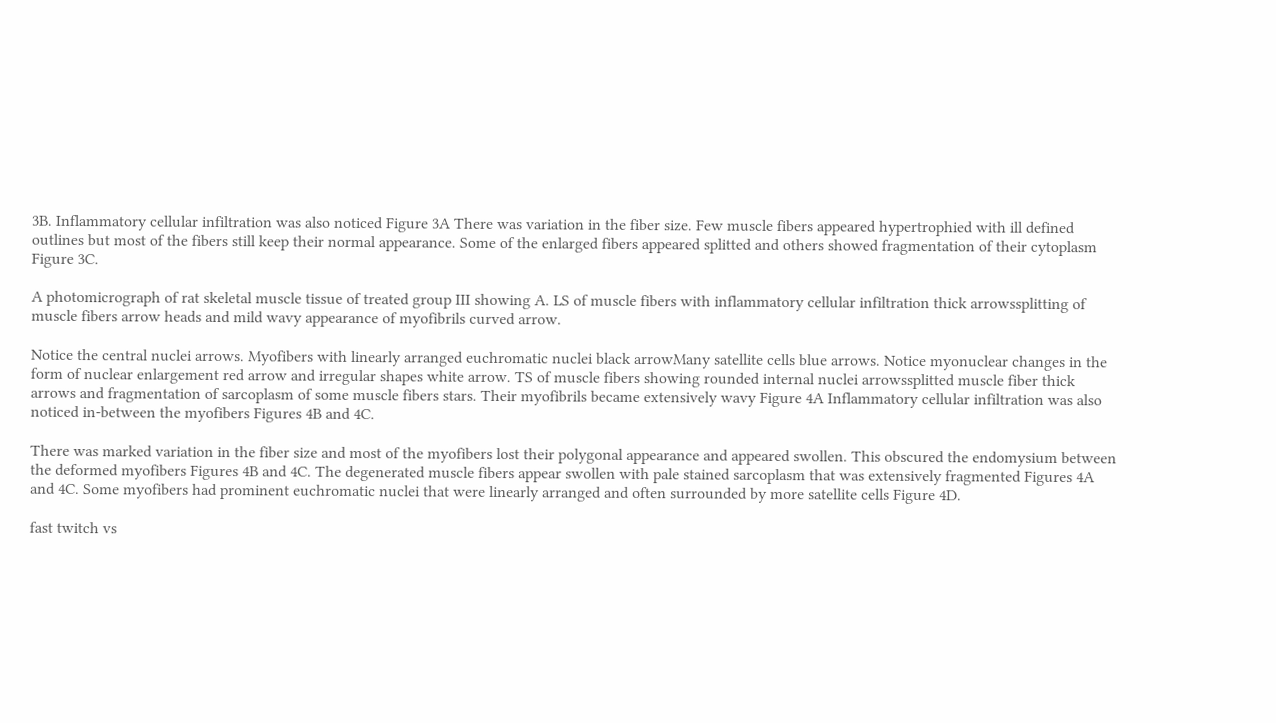3B. Inflammatory cellular infiltration was also noticed Figure 3A There was variation in the fiber size. Few muscle fibers appeared hypertrophied with ill defined outlines but most of the fibers still keep their normal appearance. Some of the enlarged fibers appeared splitted and others showed fragmentation of their cytoplasm Figure 3C.

A photomicrograph of rat skeletal muscle tissue of treated group III showing A. LS of muscle fibers with inflammatory cellular infiltration thick arrowssplitting of muscle fibers arrow heads and mild wavy appearance of myofibrils curved arrow.

Notice the central nuclei arrows. Myofibers with linearly arranged euchromatic nuclei black arrowMany satellite cells blue arrows. Notice myonuclear changes in the form of nuclear enlargement red arrow and irregular shapes white arrow. TS of muscle fibers showing rounded internal nuclei arrowssplitted muscle fiber thick arrows and fragmentation of sarcoplasm of some muscle fibers stars. Their myofibrils became extensively wavy Figure 4A Inflammatory cellular infiltration was also noticed in-between the myofibers Figures 4B and 4C.

There was marked variation in the fiber size and most of the myofibers lost their polygonal appearance and appeared swollen. This obscured the endomysium between the deformed myofibers Figures 4B and 4C. The degenerated muscle fibers appear swollen with pale stained sarcoplasm that was extensively fragmented Figures 4A and 4C. Some myofibers had prominent euchromatic nuclei that were linearly arranged and often surrounded by more satellite cells Figure 4D.

fast twitch vs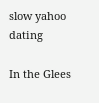slow yahoo dating

In the Glees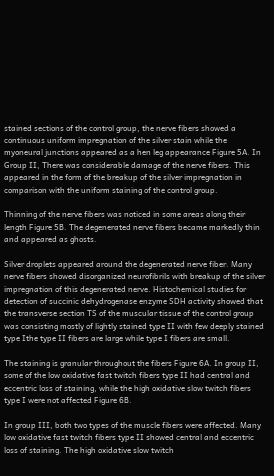stained sections of the control group, the nerve fibers showed a continuous uniform impregnation of the silver stain while the myoneural junctions appeared as a hen leg appearance Figure 5A. In Group II, There was considerable damage of the nerve fibers. This appeared in the form of the breakup of the silver impregnation in comparison with the uniform staining of the control group.

Thinning of the nerve fibers was noticed in some areas along their length Figure 5B. The degenerated nerve fibers became markedly thin and appeared as ghosts.

Silver droplets appeared around the degenerated nerve fiber. Many nerve fibers showed disorganized neurofibrils with breakup of the silver impregnation of this degenerated nerve. Histochemical studies for detection of succinic dehydrogenase enzyme SDH activity showed that the transverse section TS of the muscular tissue of the control group was consisting mostly of lightly stained type II with few deeply stained type Ithe type II fibers are large while type I fibers are small.

The staining is granular throughout the fibers Figure 6A. In group II, some of the low oxidative fast twitch fibers type II had central and eccentric loss of staining, while the high oxidative slow twitch fibers type I were not affected Figure 6B.

In group III, both two types of the muscle fibers were affected. Many low oxidative fast twitch fibers type II showed central and eccentric loss of staining. The high oxidative slow twitch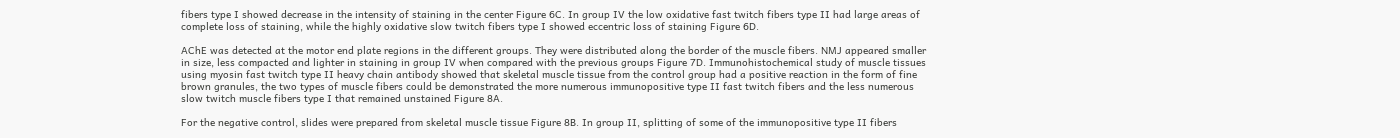fibers type I showed decrease in the intensity of staining in the center Figure 6C. In group IV the low oxidative fast twitch fibers type II had large areas of complete loss of staining, while the highly oxidative slow twitch fibers type I showed eccentric loss of staining Figure 6D.

AChE was detected at the motor end plate regions in the different groups. They were distributed along the border of the muscle fibers. NMJ appeared smaller in size, less compacted and lighter in staining in group IV when compared with the previous groups Figure 7D. Immunohistochemical study of muscle tissues using myosin fast twitch type II heavy chain antibody showed that skeletal muscle tissue from the control group had a positive reaction in the form of fine brown granules, the two types of muscle fibers could be demonstrated the more numerous immunopositive type II fast twitch fibers and the less numerous slow twitch muscle fibers type I that remained unstained Figure 8A.

For the negative control, slides were prepared from skeletal muscle tissue Figure 8B. In group II, splitting of some of the immunopositive type II fibers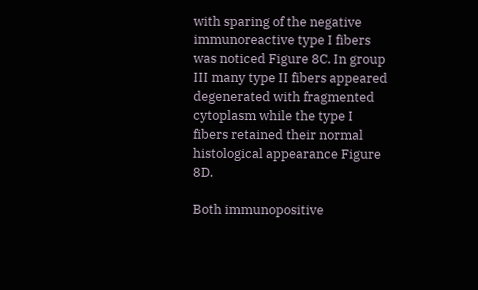with sparing of the negative immunoreactive type I fibers was noticed Figure 8C. In group III many type II fibers appeared degenerated with fragmented cytoplasm while the type I fibers retained their normal histological appearance Figure 8D.

Both immunopositive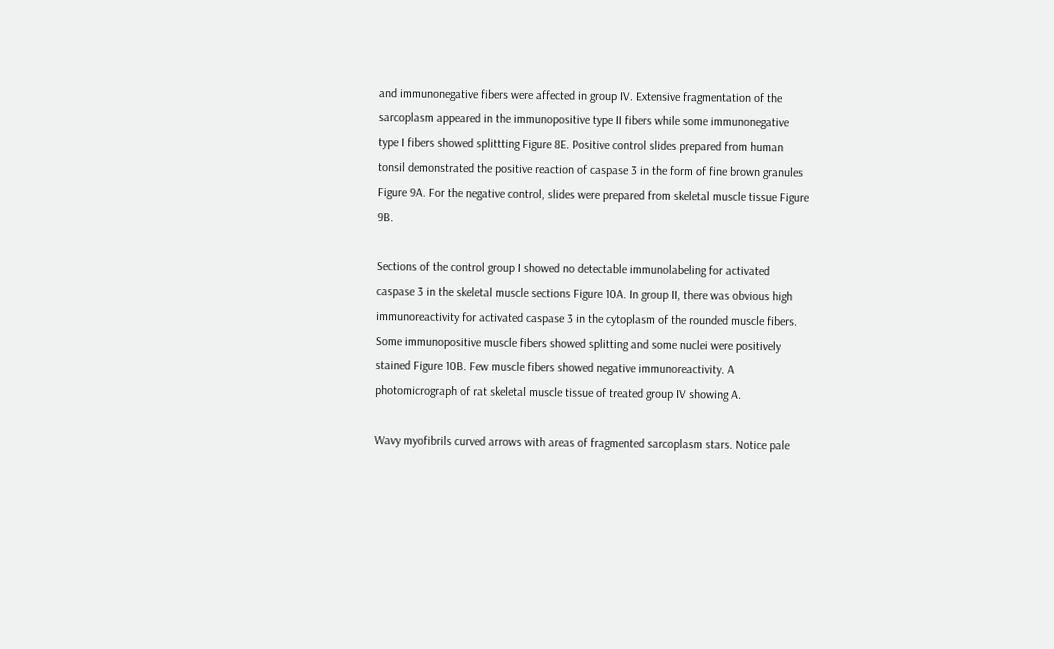and immunonegative fibers were affected in group IV. Extensive fragmentation of the sarcoplasm appeared in the immunopositive type II fibers while some immunonegative type I fibers showed splittting Figure 8E. Positive control slides prepared from human tonsil demonstrated the positive reaction of caspase 3 in the form of fine brown granules Figure 9A. For the negative control, slides were prepared from skeletal muscle tissue Figure 9B.

Sections of the control group I showed no detectable immunolabeling for activated caspase 3 in the skeletal muscle sections Figure 10A. In group II, there was obvious high immunoreactivity for activated caspase 3 in the cytoplasm of the rounded muscle fibers. Some immunopositive muscle fibers showed splitting and some nuclei were positively stained Figure 10B. Few muscle fibers showed negative immunoreactivity. A photomicrograph of rat skeletal muscle tissue of treated group IV showing A.

Wavy myofibrils curved arrows with areas of fragmented sarcoplasm stars. Notice pale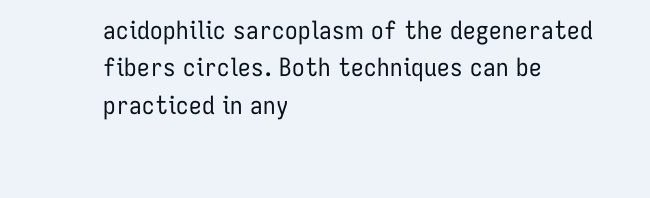acidophilic sarcoplasm of the degenerated fibers circles. Both techniques can be practiced in any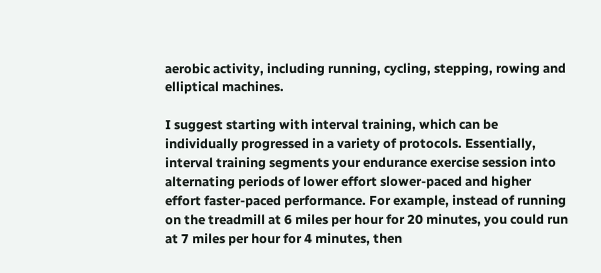aerobic activity, including running, cycling, stepping, rowing and elliptical machines.

I suggest starting with interval training, which can be individually progressed in a variety of protocols. Essentially, interval training segments your endurance exercise session into alternating periods of lower effort slower-paced and higher effort faster-paced performance. For example, instead of running on the treadmill at 6 miles per hour for 20 minutes, you could run at 7 miles per hour for 4 minutes, then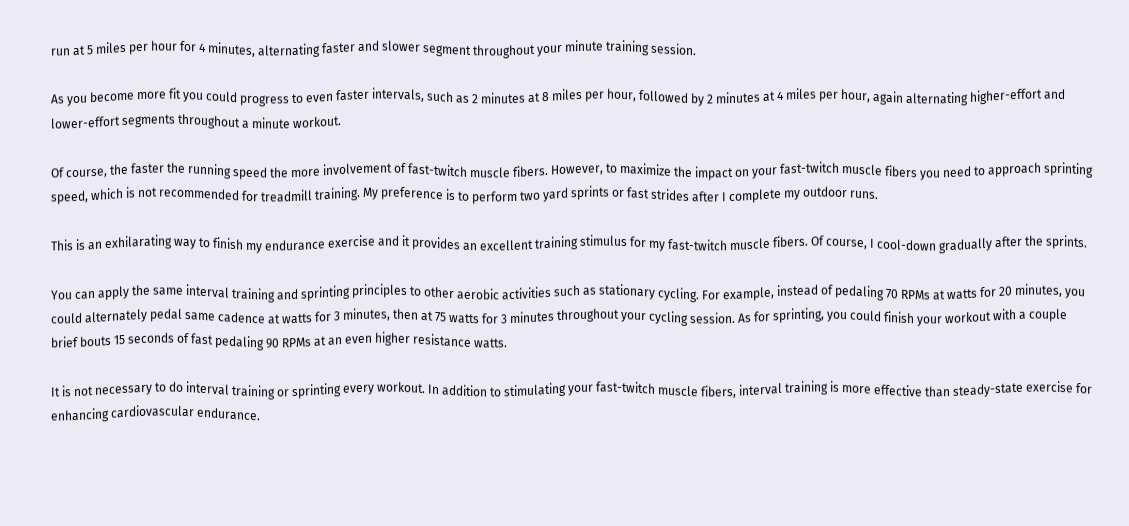run at 5 miles per hour for 4 minutes, alternating faster and slower segment throughout your minute training session.

As you become more fit you could progress to even faster intervals, such as 2 minutes at 8 miles per hour, followed by 2 minutes at 4 miles per hour, again alternating higher-effort and lower-effort segments throughout a minute workout.

Of course, the faster the running speed the more involvement of fast-twitch muscle fibers. However, to maximize the impact on your fast-twitch muscle fibers you need to approach sprinting speed, which is not recommended for treadmill training. My preference is to perform two yard sprints or fast strides after I complete my outdoor runs.

This is an exhilarating way to finish my endurance exercise and it provides an excellent training stimulus for my fast-twitch muscle fibers. Of course, I cool-down gradually after the sprints.

You can apply the same interval training and sprinting principles to other aerobic activities such as stationary cycling. For example, instead of pedaling 70 RPMs at watts for 20 minutes, you could alternately pedal same cadence at watts for 3 minutes, then at 75 watts for 3 minutes throughout your cycling session. As for sprinting, you could finish your workout with a couple brief bouts 15 seconds of fast pedaling 90 RPMs at an even higher resistance watts.

It is not necessary to do interval training or sprinting every workout. In addition to stimulating your fast-twitch muscle fibers, interval training is more effective than steady-state exercise for enhancing cardiovascular endurance.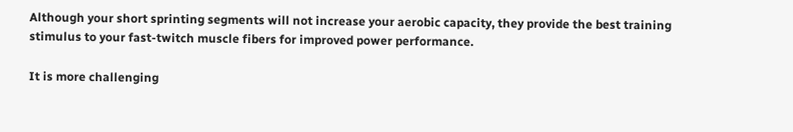Although your short sprinting segments will not increase your aerobic capacity, they provide the best training stimulus to your fast-twitch muscle fibers for improved power performance.

It is more challenging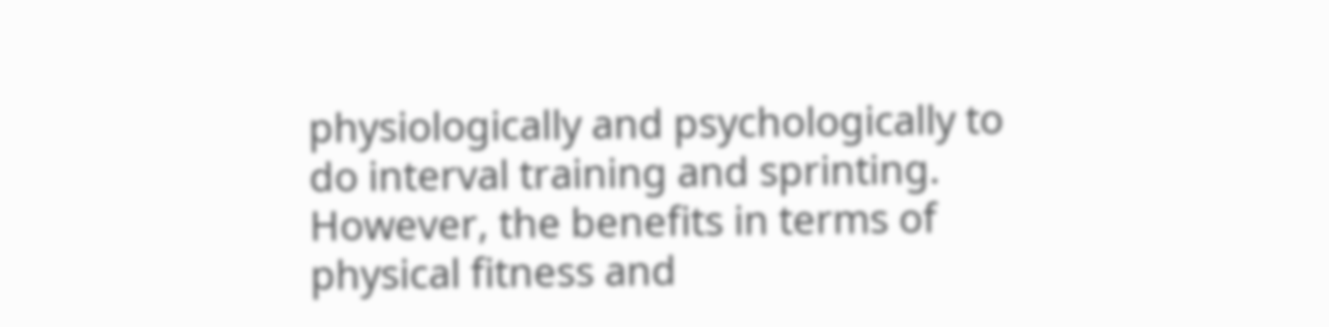physiologically and psychologically to do interval training and sprinting. However, the benefits in terms of physical fitness and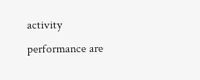activity performance are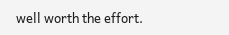well worth the effort.